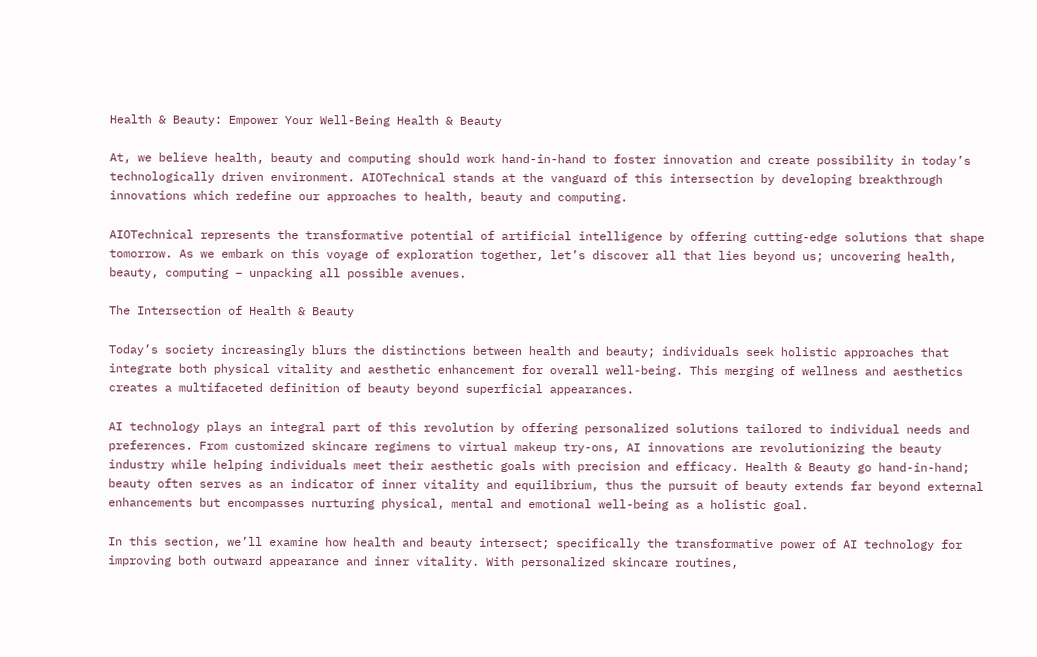Health & Beauty: Empower Your Well-Being Health & Beauty

At, we believe health, beauty and computing should work hand-in-hand to foster innovation and create possibility in today’s technologically driven environment. AIOTechnical stands at the vanguard of this intersection by developing breakthrough innovations which redefine our approaches to health, beauty and computing.

AIOTechnical represents the transformative potential of artificial intelligence by offering cutting-edge solutions that shape tomorrow. As we embark on this voyage of exploration together, let’s discover all that lies beyond us; uncovering health, beauty, computing – unpacking all possible avenues.

The Intersection of Health & Beauty

Today’s society increasingly blurs the distinctions between health and beauty; individuals seek holistic approaches that integrate both physical vitality and aesthetic enhancement for overall well-being. This merging of wellness and aesthetics creates a multifaceted definition of beauty beyond superficial appearances.

AI technology plays an integral part of this revolution by offering personalized solutions tailored to individual needs and preferences. From customized skincare regimens to virtual makeup try-ons, AI innovations are revolutionizing the beauty industry while helping individuals meet their aesthetic goals with precision and efficacy. Health & Beauty go hand-in-hand; beauty often serves as an indicator of inner vitality and equilibrium, thus the pursuit of beauty extends far beyond external enhancements but encompasses nurturing physical, mental and emotional well-being as a holistic goal.

In this section, we’ll examine how health and beauty intersect; specifically the transformative power of AI technology for improving both outward appearance and inner vitality. With personalized skincare routines,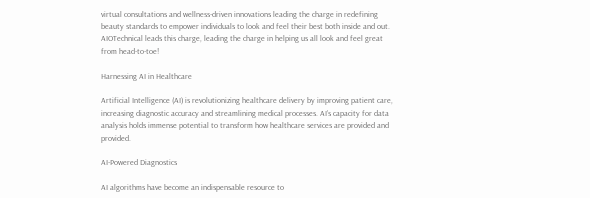virtual consultations and wellness-driven innovations leading the charge in redefining beauty standards to empower individuals to look and feel their best both inside and out. AIOTechnical leads this charge, leading the charge in helping us all look and feel great from head-to-toe!

Harnessing AI in Healthcare

Artificial Intelligence (AI) is revolutionizing healthcare delivery by improving patient care, increasing diagnostic accuracy and streamlining medical processes. AI’s capacity for data analysis holds immense potential to transform how healthcare services are provided and provided.

AI-Powered Diagnostics

AI algorithms have become an indispensable resource to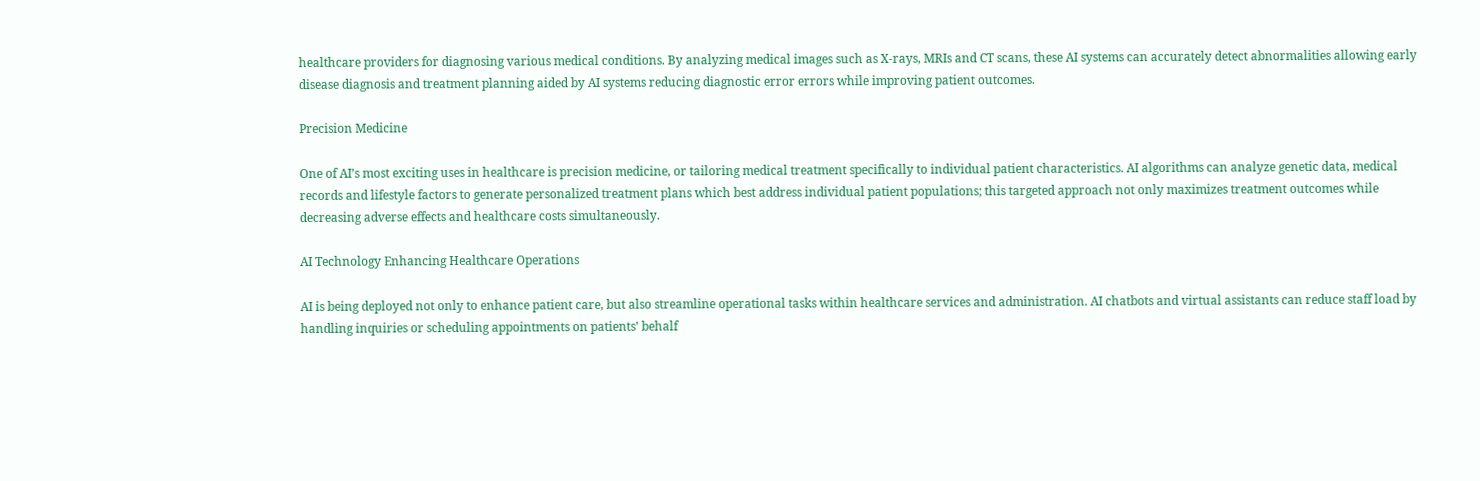healthcare providers for diagnosing various medical conditions. By analyzing medical images such as X-rays, MRIs and CT scans, these AI systems can accurately detect abnormalities allowing early disease diagnosis and treatment planning aided by AI systems reducing diagnostic error errors while improving patient outcomes.

Precision Medicine

One of AI’s most exciting uses in healthcare is precision medicine, or tailoring medical treatment specifically to individual patient characteristics. AI algorithms can analyze genetic data, medical records and lifestyle factors to generate personalized treatment plans which best address individual patient populations; this targeted approach not only maximizes treatment outcomes while decreasing adverse effects and healthcare costs simultaneously.

AI Technology Enhancing Healthcare Operations

AI is being deployed not only to enhance patient care, but also streamline operational tasks within healthcare services and administration. AI chatbots and virtual assistants can reduce staff load by handling inquiries or scheduling appointments on patients’ behalf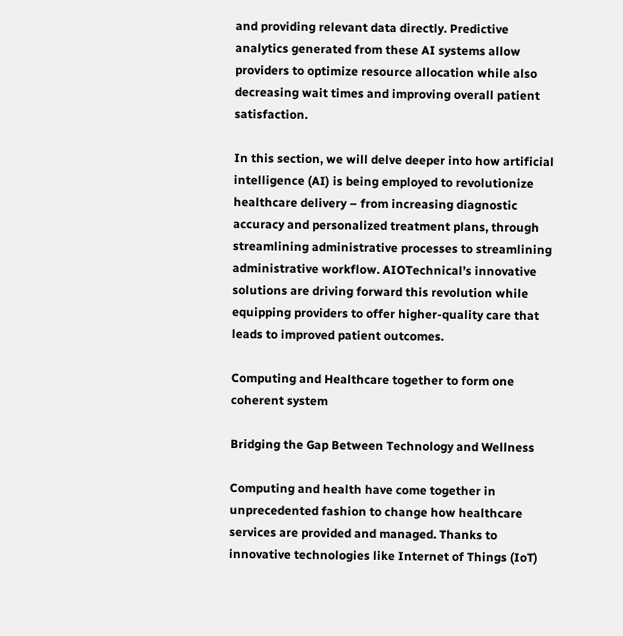and providing relevant data directly. Predictive analytics generated from these AI systems allow providers to optimize resource allocation while also decreasing wait times and improving overall patient satisfaction.

In this section, we will delve deeper into how artificial intelligence (AI) is being employed to revolutionize healthcare delivery – from increasing diagnostic accuracy and personalized treatment plans, through streamlining administrative processes to streamlining administrative workflow. AIOTechnical’s innovative solutions are driving forward this revolution while equipping providers to offer higher-quality care that leads to improved patient outcomes.

Computing and Healthcare together to form one coherent system

Bridging the Gap Between Technology and Wellness

Computing and health have come together in unprecedented fashion to change how healthcare services are provided and managed. Thanks to innovative technologies like Internet of Things (IoT)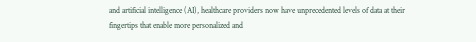and artificial intelligence (AI), healthcare providers now have unprecedented levels of data at their fingertips that enable more personalized and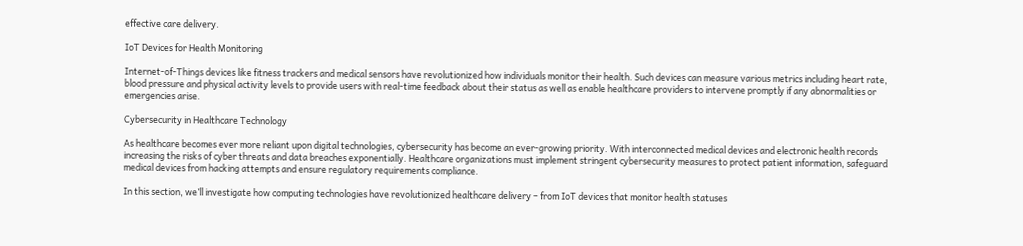effective care delivery.

IoT Devices for Health Monitoring

Internet-of-Things devices like fitness trackers and medical sensors have revolutionized how individuals monitor their health. Such devices can measure various metrics including heart rate, blood pressure and physical activity levels to provide users with real-time feedback about their status as well as enable healthcare providers to intervene promptly if any abnormalities or emergencies arise.

Cybersecurity in Healthcare Technology

As healthcare becomes ever more reliant upon digital technologies, cybersecurity has become an ever-growing priority. With interconnected medical devices and electronic health records increasing the risks of cyber threats and data breaches exponentially. Healthcare organizations must implement stringent cybersecurity measures to protect patient information, safeguard medical devices from hacking attempts and ensure regulatory requirements compliance.

In this section, we’ll investigate how computing technologies have revolutionized healthcare delivery – from IoT devices that monitor health statuses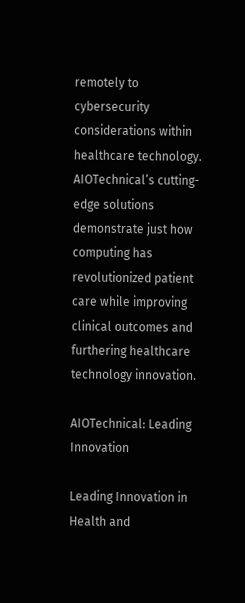remotely to cybersecurity considerations within healthcare technology. AIOTechnical’s cutting-edge solutions demonstrate just how computing has revolutionized patient care while improving clinical outcomes and furthering healthcare technology innovation.

AIOTechnical: Leading Innovation

Leading Innovation in Health and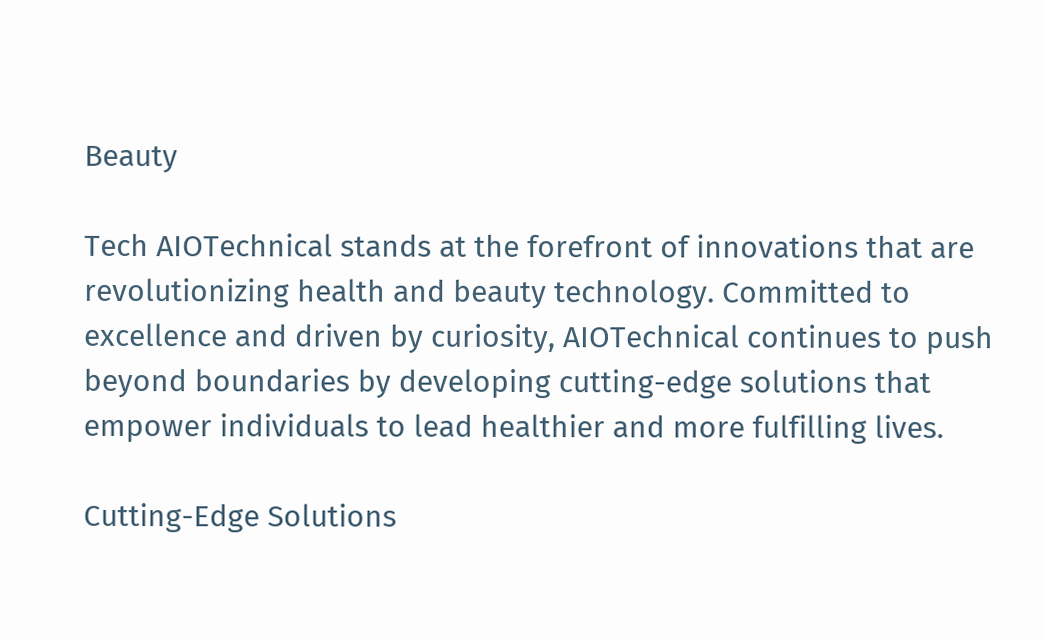Beauty

Tech AIOTechnical stands at the forefront of innovations that are revolutionizing health and beauty technology. Committed to excellence and driven by curiosity, AIOTechnical continues to push beyond boundaries by developing cutting-edge solutions that empower individuals to lead healthier and more fulfilling lives.

Cutting-Edge Solutions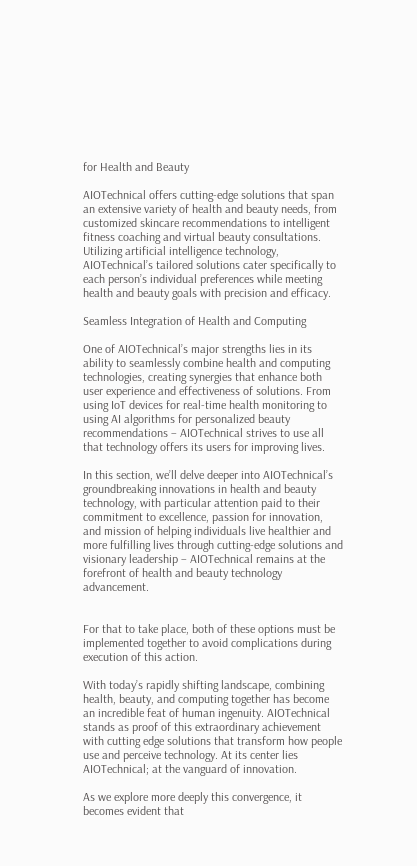for Health and Beauty

AIOTechnical offers cutting-edge solutions that span an extensive variety of health and beauty needs, from customized skincare recommendations to intelligent fitness coaching and virtual beauty consultations. Utilizing artificial intelligence technology, AIOTechnical’s tailored solutions cater specifically to each person’s individual preferences while meeting health and beauty goals with precision and efficacy.

Seamless Integration of Health and Computing

One of AIOTechnical’s major strengths lies in its ability to seamlessly combine health and computing technologies, creating synergies that enhance both user experience and effectiveness of solutions. From using IoT devices for real-time health monitoring to using AI algorithms for personalized beauty recommendations – AIOTechnical strives to use all that technology offers its users for improving lives.

In this section, we’ll delve deeper into AIOTechnical’s groundbreaking innovations in health and beauty technology, with particular attention paid to their commitment to excellence, passion for innovation, and mission of helping individuals live healthier and more fulfilling lives through cutting-edge solutions and visionary leadership – AIOTechnical remains at the forefront of health and beauty technology advancement.


For that to take place, both of these options must be implemented together to avoid complications during execution of this action.

With today’s rapidly shifting landscape, combining health, beauty, and computing together has become an incredible feat of human ingenuity. AIOTechnical stands as proof of this extraordinary achievement with cutting edge solutions that transform how people use and perceive technology. At its center lies AIOTechnical; at the vanguard of innovation.

As we explore more deeply this convergence, it becomes evident that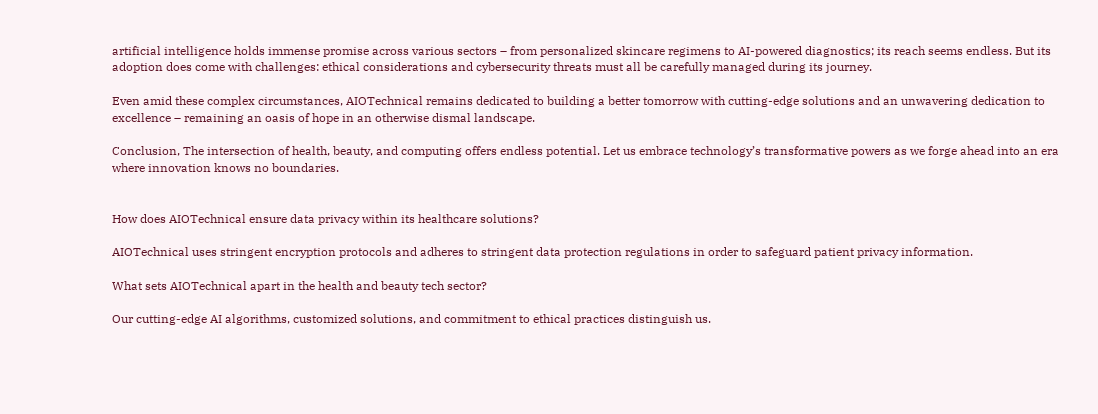artificial intelligence holds immense promise across various sectors – from personalized skincare regimens to AI-powered diagnostics; its reach seems endless. But its adoption does come with challenges: ethical considerations and cybersecurity threats must all be carefully managed during its journey.

Even amid these complex circumstances, AIOTechnical remains dedicated to building a better tomorrow with cutting-edge solutions and an unwavering dedication to excellence – remaining an oasis of hope in an otherwise dismal landscape.

Conclusion, The intersection of health, beauty, and computing offers endless potential. Let us embrace technology’s transformative powers as we forge ahead into an era where innovation knows no boundaries.


How does AIOTechnical ensure data privacy within its healthcare solutions?

AIOTechnical uses stringent encryption protocols and adheres to stringent data protection regulations in order to safeguard patient privacy information.

What sets AIOTechnical apart in the health and beauty tech sector?

Our cutting-edge AI algorithms, customized solutions, and commitment to ethical practices distinguish us.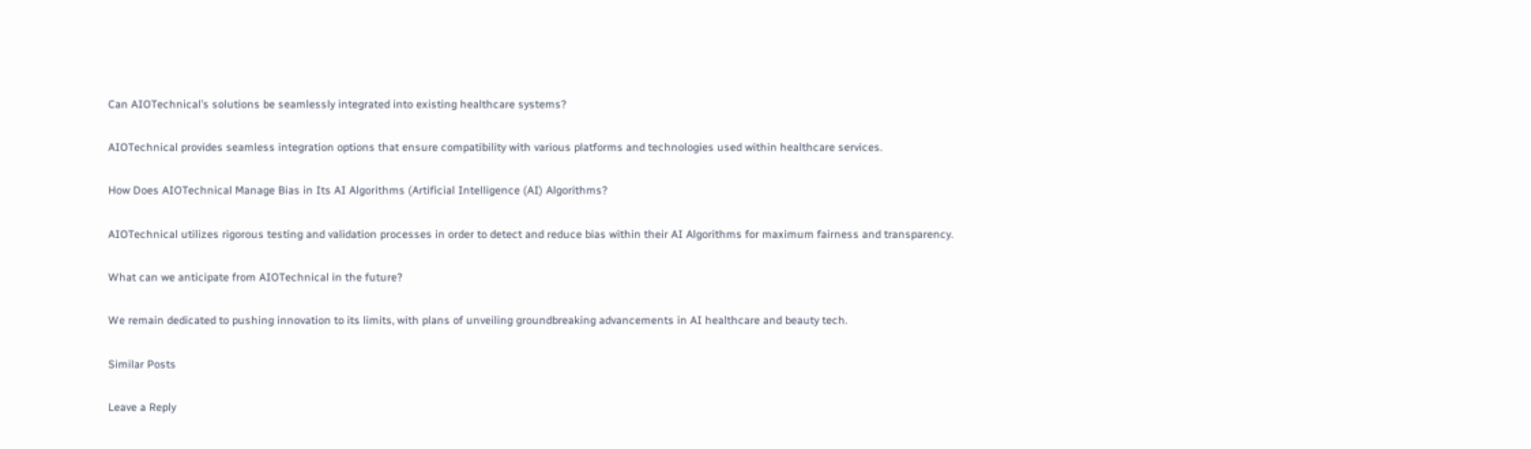Can AIOTechnical’s solutions be seamlessly integrated into existing healthcare systems?

AIOTechnical provides seamless integration options that ensure compatibility with various platforms and technologies used within healthcare services.

How Does AIOTechnical Manage Bias in Its AI Algorithms (Artificial Intelligence (AI) Algorithms?

AIOTechnical utilizes rigorous testing and validation processes in order to detect and reduce bias within their AI Algorithms for maximum fairness and transparency.

What can we anticipate from AIOTechnical in the future?

We remain dedicated to pushing innovation to its limits, with plans of unveiling groundbreaking advancements in AI healthcare and beauty tech.

Similar Posts

Leave a Reply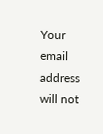Your email address will not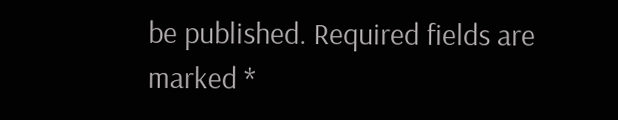be published. Required fields are marked *